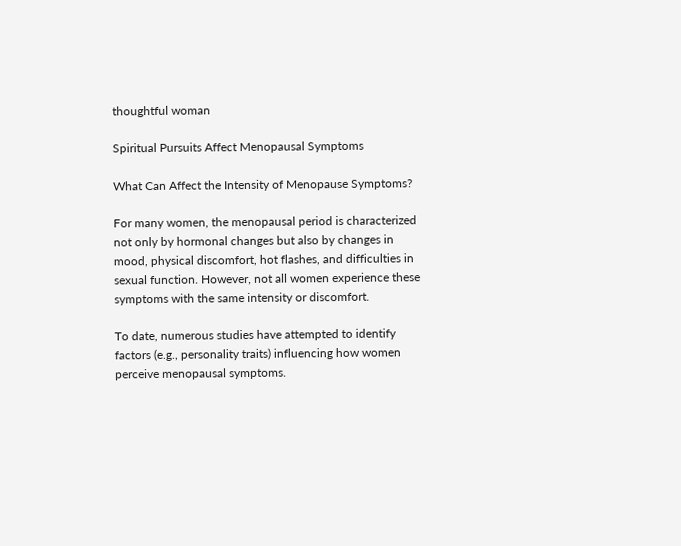thoughtful woman

Spiritual Pursuits Affect Menopausal Symptoms

What Can Affect the Intensity of Menopause Symptoms?

For many women, the menopausal period is characterized not only by hormonal changes but also by changes in mood, physical discomfort, hot flashes, and difficulties in sexual function. However, not all women experience these symptoms with the same intensity or discomfort.

To date, numerous studies have attempted to identify factors (e.g., personality traits) influencing how women perceive menopausal symptoms.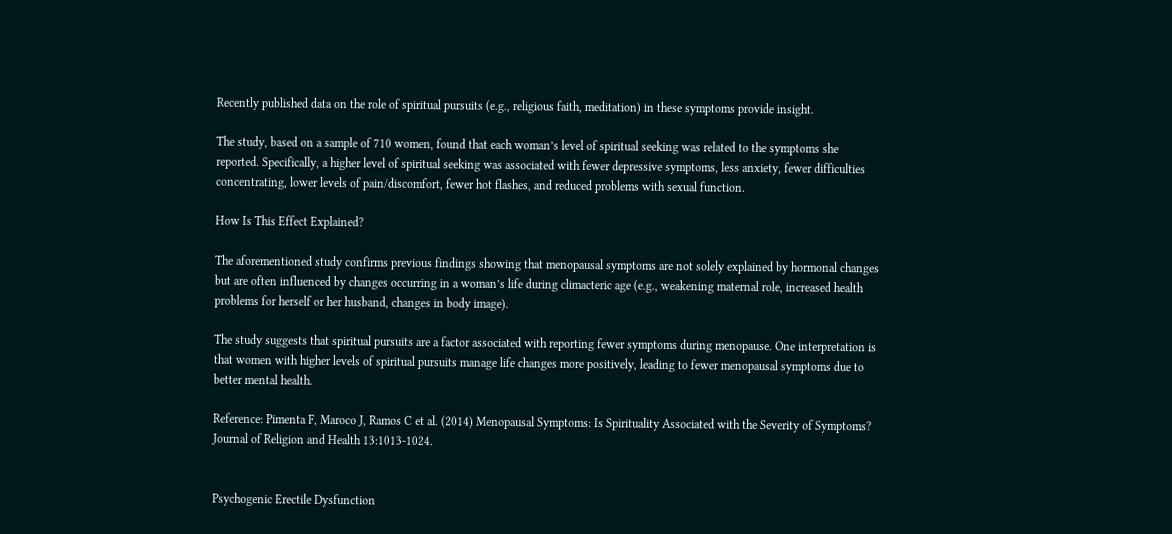Recently published data on the role of spiritual pursuits (e.g., religious faith, meditation) in these symptoms provide insight.

The study, based on a sample of 710 women, found that each woman’s level of spiritual seeking was related to the symptoms she reported. Specifically, a higher level of spiritual seeking was associated with fewer depressive symptoms, less anxiety, fewer difficulties concentrating, lower levels of pain/discomfort, fewer hot flashes, and reduced problems with sexual function.

How Is This Effect Explained?

The aforementioned study confirms previous findings showing that menopausal symptoms are not solely explained by hormonal changes but are often influenced by changes occurring in a woman’s life during climacteric age (e.g., weakening maternal role, increased health problems for herself or her husband, changes in body image).

The study suggests that spiritual pursuits are a factor associated with reporting fewer symptoms during menopause. One interpretation is that women with higher levels of spiritual pursuits manage life changes more positively, leading to fewer menopausal symptoms due to better mental health.

Reference: Pimenta F, Maroco J, Ramos C et al. (2014) Menopausal Symptoms: Is Spirituality Associated with the Severity of Symptoms? Journal of Religion and Health 13:1013-1024.


Psychogenic Erectile Dysfunction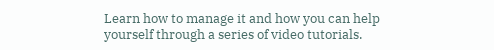Learn how to manage it and how you can help yourself through a series of video tutorials.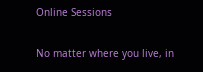Online Sessions

No matter where you live, in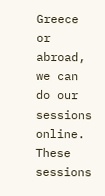Greece or abroad, we can do our sessions online. These sessions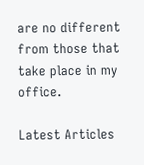are no different from those that take place in my office.

Latest Articles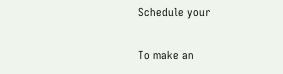Schedule your

To make an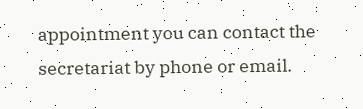appointment you can contact the secretariat by phone or email.